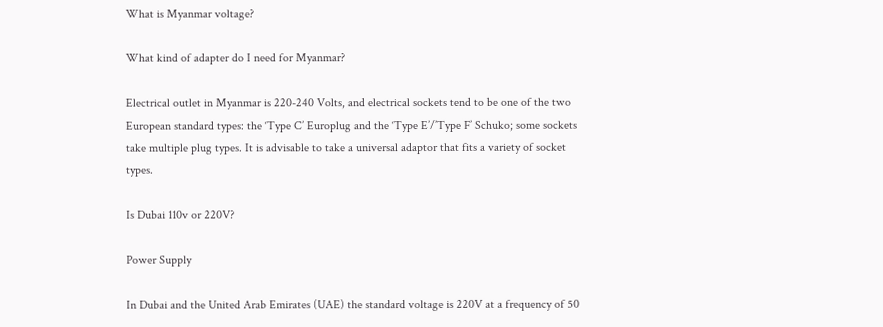What is Myanmar voltage?

What kind of adapter do I need for Myanmar?

Electrical outlet in Myanmar is 220-240 Volts, and electrical sockets tend to be one of the two European standard types: the ‘Type C’ Europlug and the ‘Type E’/’Type F’ Schuko; some sockets take multiple plug types. It is advisable to take a universal adaptor that fits a variety of socket types.

Is Dubai 110v or 220V?

Power Supply

In Dubai and the United Arab Emirates (UAE) the standard voltage is 220V at a frequency of 50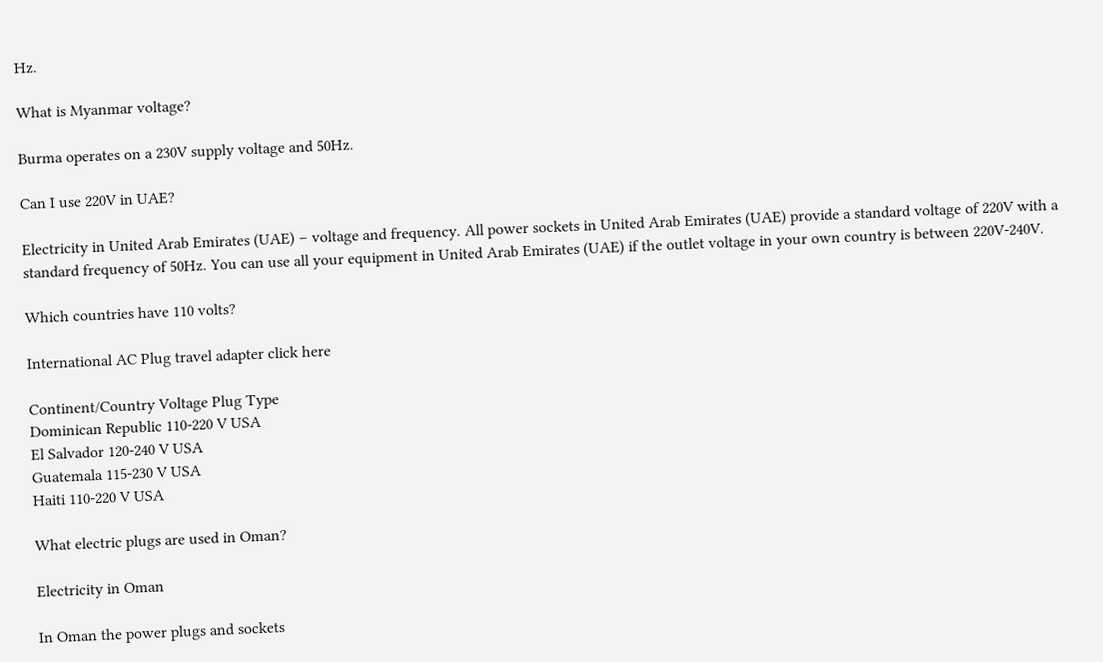Hz.

What is Myanmar voltage?

Burma operates on a 230V supply voltage and 50Hz.

Can I use 220V in UAE?

Electricity in United Arab Emirates (UAE) – voltage and frequency. All power sockets in United Arab Emirates (UAE) provide a standard voltage of 220V with a standard frequency of 50Hz. You can use all your equipment in United Arab Emirates (UAE) if the outlet voltage in your own country is between 220V-240V.

Which countries have 110 volts?

International AC Plug travel adapter click here

Continent/Country Voltage Plug Type
Dominican Republic 110-220 V USA
El Salvador 120-240 V USA
Guatemala 115-230 V USA
Haiti 110-220 V USA

What electric plugs are used in Oman?

Electricity in Oman

In Oman the power plugs and sockets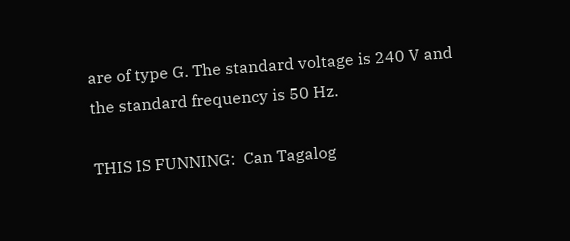are of type G. The standard voltage is 240 V and the standard frequency is 50 Hz.

THIS IS FUNNING:  Can Tagalog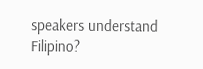speakers understand Filipino?